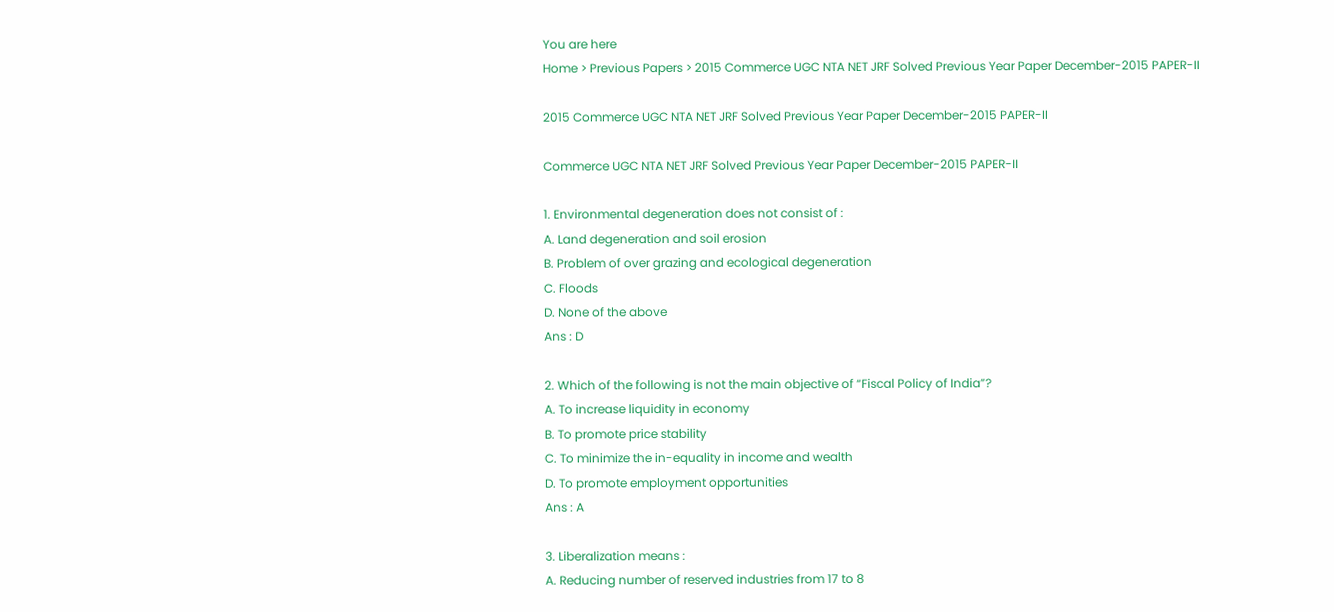You are here
Home > Previous Papers > 2015 Commerce UGC NTA NET JRF Solved Previous Year Paper December-2015 PAPER-II

2015 Commerce UGC NTA NET JRF Solved Previous Year Paper December-2015 PAPER-II

Commerce UGC NTA NET JRF Solved Previous Year Paper December-2015 PAPER-II

1. Environmental degeneration does not consist of :
A. Land degeneration and soil erosion
B. Problem of over grazing and ecological degeneration
C. Floods
D. None of the above
Ans : D

2. Which of the following is not the main objective of “Fiscal Policy of India”?
A. To increase liquidity in economy
B. To promote price stability
C. To minimize the in-equality in income and wealth
D. To promote employment opportunities
Ans : A

3. Liberalization means :
A. Reducing number of reserved industries from 17 to 8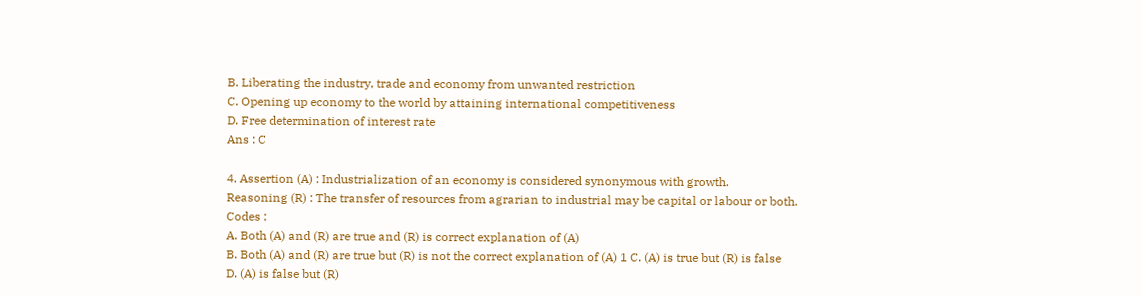B. Liberating the industry, trade and economy from unwanted restriction
C. Opening up economy to the world by attaining international competitiveness
D. Free determination of interest rate
Ans : C

4. Assertion (A) : Industrialization of an economy is considered synonymous with growth.
Reasoning (R) : The transfer of resources from agrarian to industrial may be capital or labour or both.
Codes :
A. Both (A) and (R) are true and (R) is correct explanation of (A)
B. Both (A) and (R) are true but (R) is not the correct explanation of (A) 1 C. (A) is true but (R) is false
D. (A) is false but (R)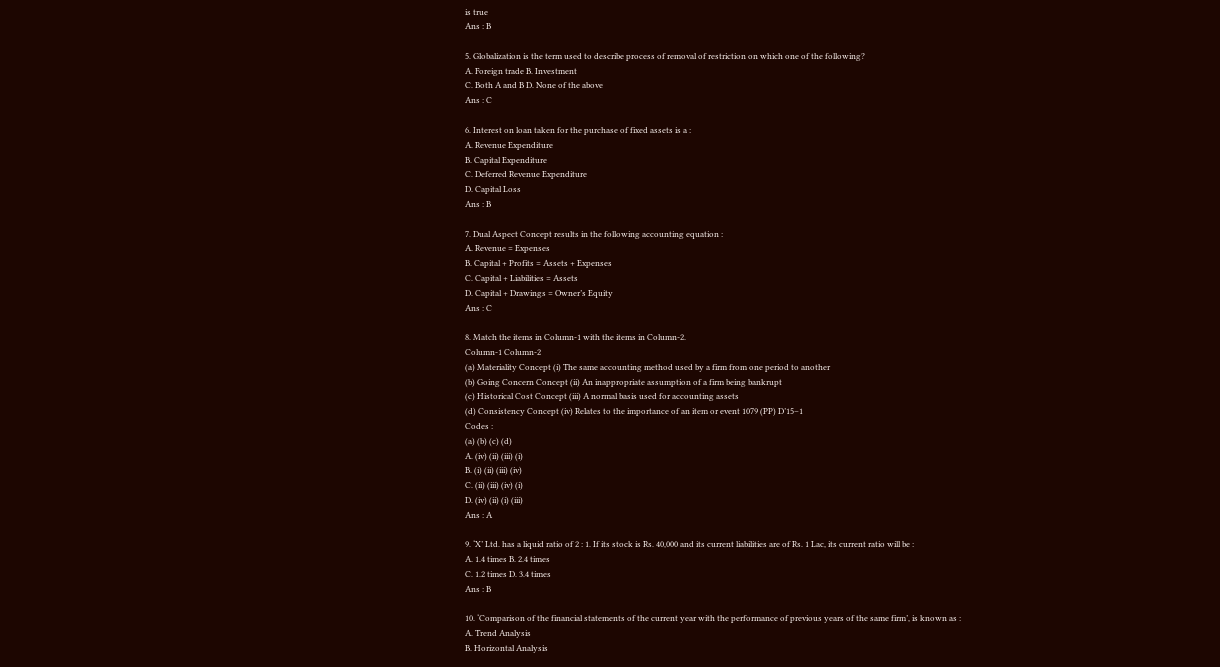is true
Ans : B

5. Globalization is the term used to describe process of removal of restriction on which one of the following?
A. Foreign trade B. Investment
C. Both A and B D. None of the above
Ans : C

6. Interest on loan taken for the purchase of fixed assets is a :
A. Revenue Expenditure
B. Capital Expenditure
C. Deferred Revenue Expenditure
D. Capital Loss
Ans : B

7. Dual Aspect Concept results in the following accounting equation :
A. Revenue = Expenses
B. Capital + Profits = Assets + Expenses
C. Capital + Liabilities = Assets
D. Capital + Drawings = Owner’s Equity
Ans : C

8. Match the items in Column-1 with the items in Column-2.
Column-1 Column-2
(a) Materiality Concept (i) The same accounting method used by a firm from one period to another
(b) Going Concern Concept (ii) An inappropriate assumption of a firm being bankrupt
(c) Historical Cost Concept (iii) A normal basis used for accounting assets
(d) Consistency Concept (iv) Relates to the importance of an item or event 1079 (PP) D’15–1
Codes :
(a) (b) (c) (d)
A. (iv) (ii) (iii) (i)
B. (i) (ii) (iii) (iv)
C. (ii) (iii) (iv) (i)
D. (iv) (ii) (i) (iii)
Ans : A

9. ‘X’ Ltd. has a liquid ratio of 2 : 1. If its stock is Rs. 40,000 and its current liabilities are of Rs. 1 Lac, its current ratio will be :
A. 1.4 times B. 2.4 times
C. 1.2 times D. 3.4 times
Ans : B

10. ‘Comparison of the financial statements of the current year with the performance of previous years of the same firm’, is known as :
A. Trend Analysis
B. Horizontal Analysis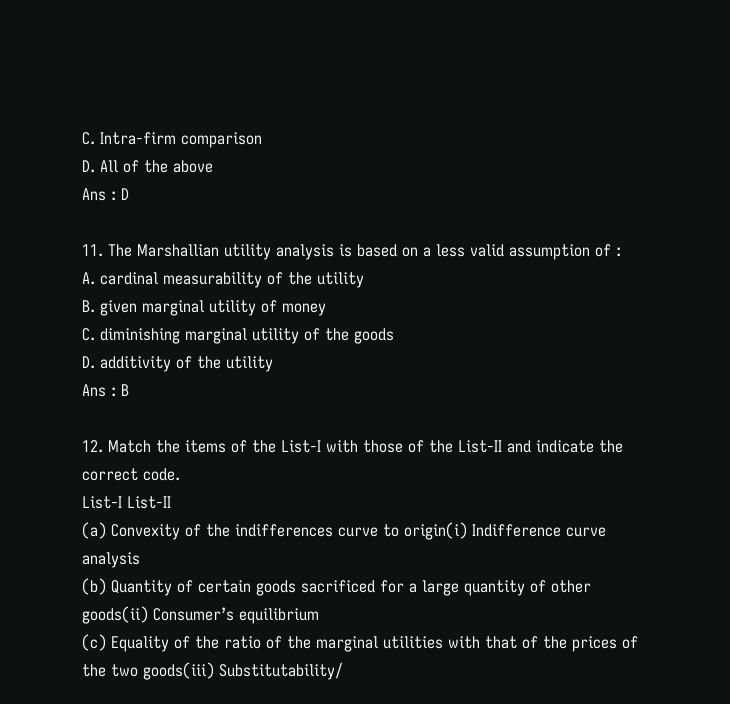C. Intra-firm comparison
D. All of the above
Ans : D

11. The Marshallian utility analysis is based on a less valid assumption of :
A. cardinal measurability of the utility
B. given marginal utility of money
C. diminishing marginal utility of the goods
D. additivity of the utility
Ans : B

12. Match the items of the List-I with those of the List-II and indicate the correct code.
List-I List-II
(a) Convexity of the indifferences curve to origin(i) Indifference curve analysis
(b) Quantity of certain goods sacrificed for a large quantity of other goods(ii) Consumer’s equilibrium
(c) Equality of the ratio of the marginal utilities with that of the prices of the two goods(iii) Substitutability/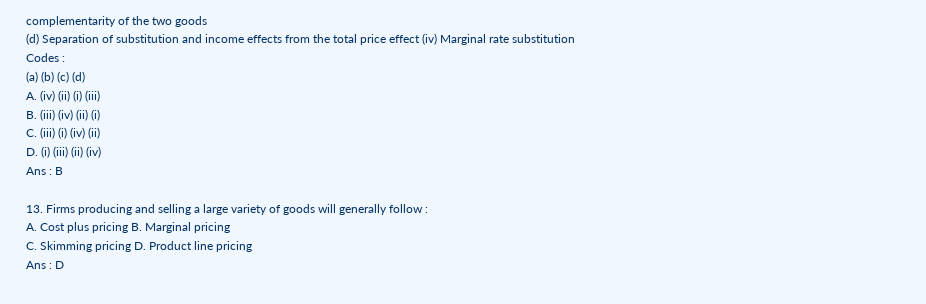complementarity of the two goods
(d) Separation of substitution and income effects from the total price effect (iv) Marginal rate substitution
Codes :
(a) (b) (c) (d)
A. (iv) (ii) (i) (iii)
B. (iii) (iv) (ii) (i)
C. (iii) (i) (iv) (ii)
D. (i) (iii) (ii) (iv)
Ans : B

13. Firms producing and selling a large variety of goods will generally follow :
A. Cost plus pricing B. Marginal pricing
C. Skimming pricing D. Product line pricing
Ans : D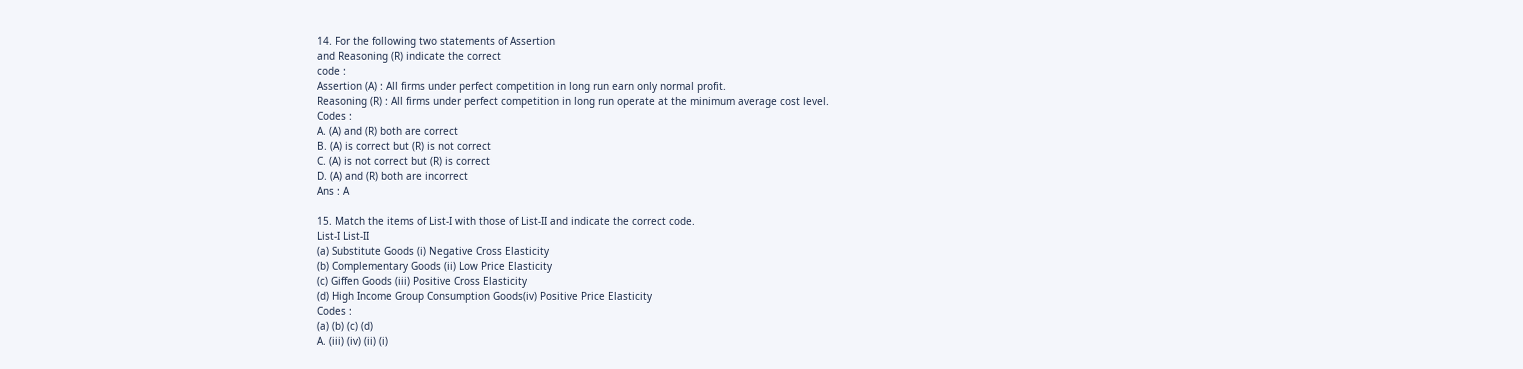14. For the following two statements of Assertion
and Reasoning (R) indicate the correct
code :
Assertion (A) : All firms under perfect competition in long run earn only normal profit.
Reasoning (R) : All firms under perfect competition in long run operate at the minimum average cost level.
Codes :
A. (A) and (R) both are correct
B. (A) is correct but (R) is not correct
C. (A) is not correct but (R) is correct
D. (A) and (R) both are incorrect
Ans : A

15. Match the items of List-I with those of List-II and indicate the correct code.
List-I List-II
(a) Substitute Goods (i) Negative Cross Elasticity
(b) Complementary Goods (ii) Low Price Elasticity
(c) Giffen Goods (iii) Positive Cross Elasticity
(d) High Income Group Consumption Goods(iv) Positive Price Elasticity
Codes :
(a) (b) (c) (d)
A. (iii) (iv) (ii) (i)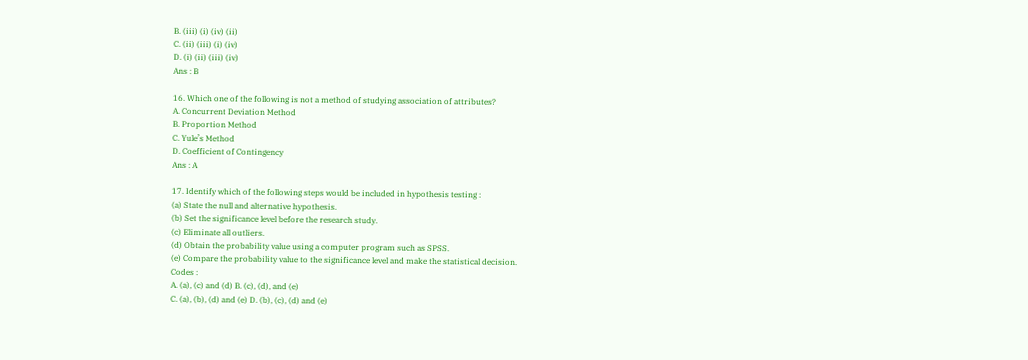B. (iii) (i) (iv) (ii)
C. (ii) (iii) (i) (iv)
D. (i) (ii) (iii) (iv)
Ans : B

16. Which one of the following is not a method of studying association of attributes?
A. Concurrent Deviation Method
B. Proportion Method
C. Yule’s Method
D. Coefficient of Contingency
Ans : A

17. Identify which of the following steps would be included in hypothesis testing :
(a) State the null and alternative hypothesis.
(b) Set the significance level before the research study.
(c) Eliminate all outliers.
(d) Obtain the probability value using a computer program such as SPSS.
(e) Compare the probability value to the significance level and make the statistical decision.
Codes :
A. (a), (c) and (d) B. (c), (d), and (e)
C. (a), (b), (d) and (e) D. (b), (c), (d) and (e)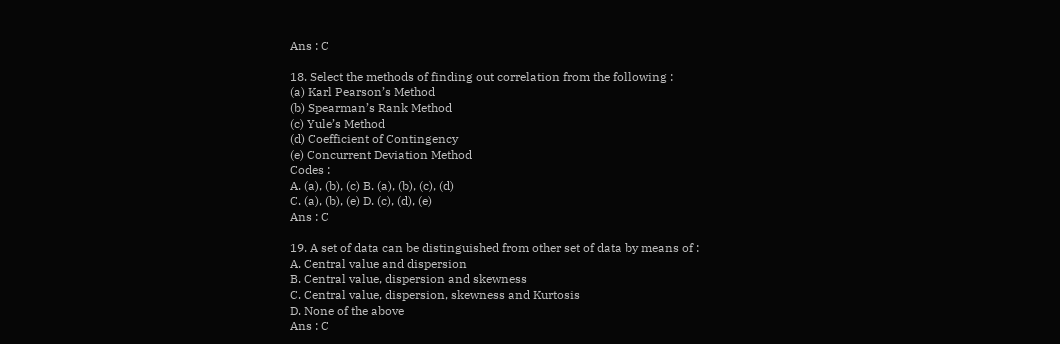Ans : C

18. Select the methods of finding out correlation from the following :
(a) Karl Pearson’s Method
(b) Spearman’s Rank Method
(c) Yule’s Method
(d) Coefficient of Contingency
(e) Concurrent Deviation Method
Codes :
A. (a), (b), (c) B. (a), (b), (c), (d)
C. (a), (b), (e) D. (c), (d), (e)
Ans : C

19. A set of data can be distinguished from other set of data by means of :
A. Central value and dispersion
B. Central value, dispersion and skewness
C. Central value, dispersion, skewness and Kurtosis
D. None of the above
Ans : C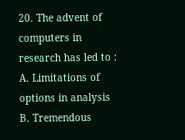20. The advent of computers in research has led to :
A. Limitations of options in analysis
B. Tremendous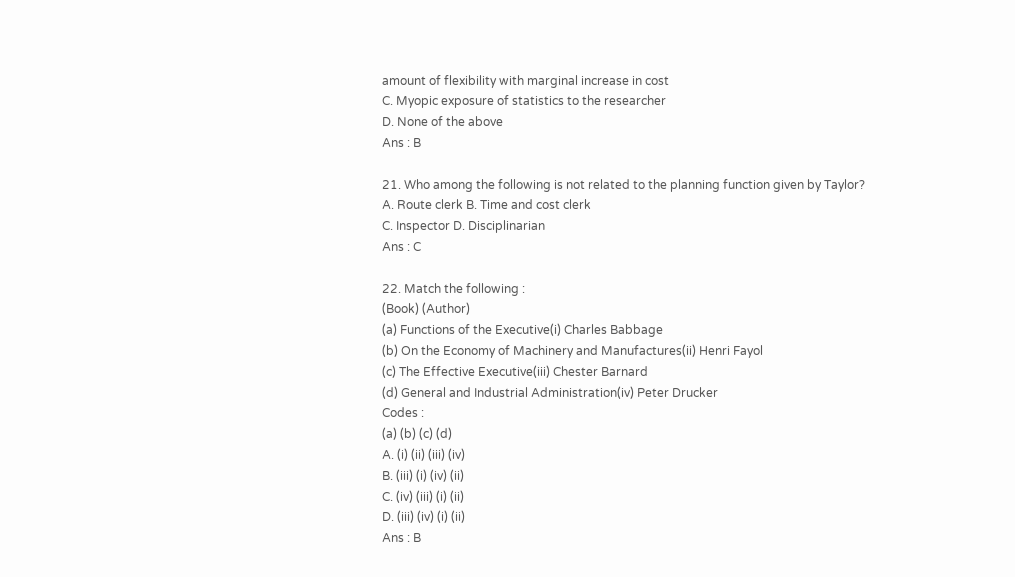amount of flexibility with marginal increase in cost
C. Myopic exposure of statistics to the researcher
D. None of the above
Ans : B

21. Who among the following is not related to the planning function given by Taylor?
A. Route clerk B. Time and cost clerk
C. Inspector D. Disciplinarian
Ans : C

22. Match the following :
(Book) (Author)
(a) Functions of the Executive(i) Charles Babbage
(b) On the Economy of Machinery and Manufactures(ii) Henri Fayol
(c) The Effective Executive(iii) Chester Barnard
(d) General and Industrial Administration(iv) Peter Drucker
Codes :
(a) (b) (c) (d)
A. (i) (ii) (iii) (iv)
B. (iii) (i) (iv) (ii)
C. (iv) (iii) (i) (ii)
D. (iii) (iv) (i) (ii)
Ans : B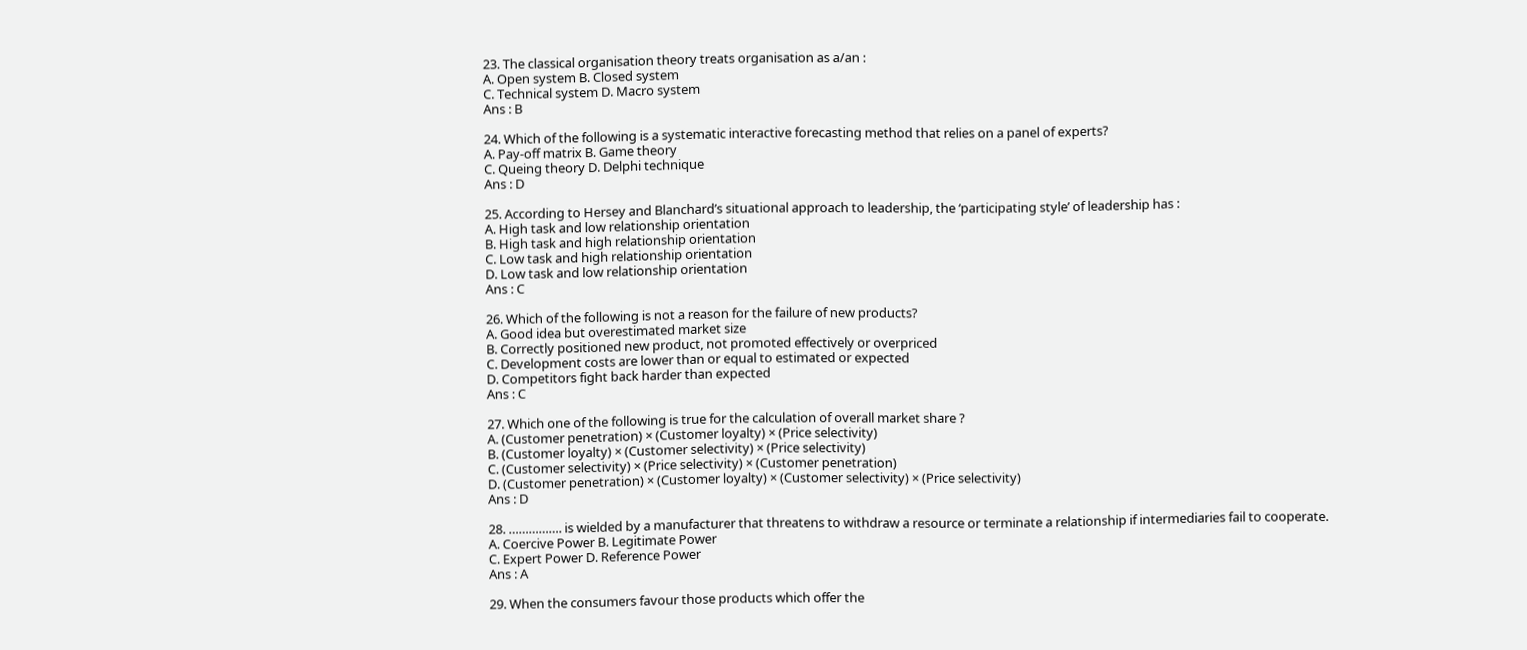23. The classical organisation theory treats organisation as a/an :
A. Open system B. Closed system
C. Technical system D. Macro system
Ans : B

24. Which of the following is a systematic interactive forecasting method that relies on a panel of experts?
A. Pay-off matrix B. Game theory
C. Queing theory D. Delphi technique
Ans : D

25. According to Hersey and Blanchard’s situational approach to leadership, the ‘participating style’ of leadership has :
A. High task and low relationship orientation
B. High task and high relationship orientation
C. Low task and high relationship orientation
D. Low task and low relationship orientation
Ans : C

26. Which of the following is not a reason for the failure of new products?
A. Good idea but overestimated market size
B. Correctly positioned new product, not promoted effectively or overpriced
C. Development costs are lower than or equal to estimated or expected
D. Competitors fight back harder than expected
Ans : C

27. Which one of the following is true for the calculation of overall market share ?
A. (Customer penetration) × (Customer loyalty) × (Price selectivity)
B. (Customer loyalty) × (Customer selectivity) × (Price selectivity)
C. (Customer selectivity) × (Price selectivity) × (Customer penetration)
D. (Customer penetration) × (Customer loyalty) × (Customer selectivity) × (Price selectivity)
Ans : D

28. ……………. is wielded by a manufacturer that threatens to withdraw a resource or terminate a relationship if intermediaries fail to cooperate.
A. Coercive Power B. Legitimate Power
C. Expert Power D. Reference Power
Ans : A

29. When the consumers favour those products which offer the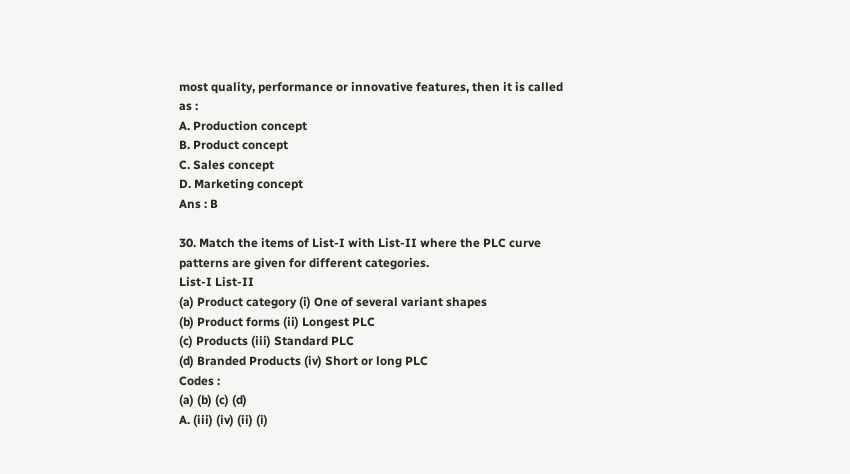most quality, performance or innovative features, then it is called as :
A. Production concept
B. Product concept
C. Sales concept
D. Marketing concept
Ans : B

30. Match the items of List-I with List-II where the PLC curve patterns are given for different categories.
List-I List-II
(a) Product category (i) One of several variant shapes
(b) Product forms (ii) Longest PLC
(c) Products (iii) Standard PLC
(d) Branded Products (iv) Short or long PLC
Codes :
(a) (b) (c) (d)
A. (iii) (iv) (ii) (i)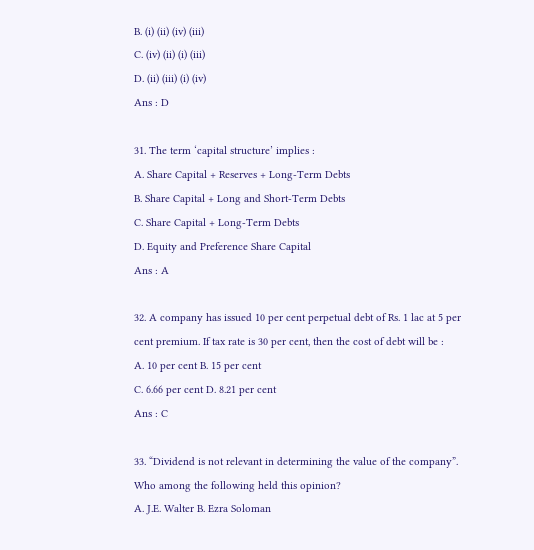B. (i) (ii) (iv) (iii)
C. (iv) (ii) (i) (iii)
D. (ii) (iii) (i) (iv)
Ans : D

31. The term ‘capital structure’ implies :
A. Share Capital + Reserves + Long-Term Debts
B. Share Capital + Long and Short-Term Debts
C. Share Capital + Long-Term Debts
D. Equity and Preference Share Capital
Ans : A

32. A company has issued 10 per cent perpetual debt of Rs. 1 lac at 5 per cent premium. If tax rate is 30 per cent, then the cost of debt will be :
A. 10 per cent B. 15 per cent
C. 6.66 per cent D. 8.21 per cent
Ans : C

33. “Dividend is not relevant in determining the value of the company”. Who among the following held this opinion?
A. J.E. Walter B. Ezra Soloman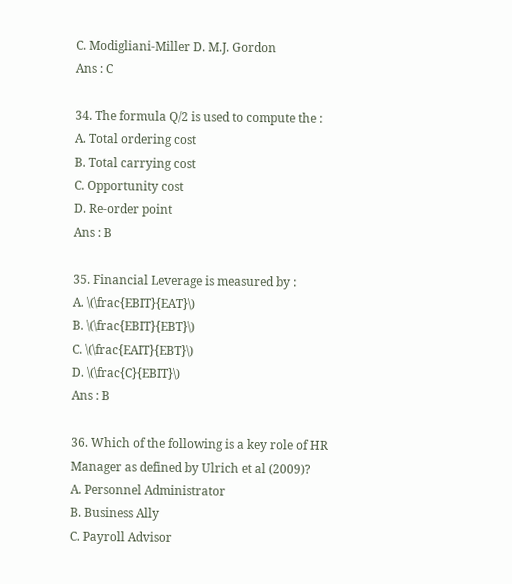C. Modigliani-Miller D. M.J. Gordon
Ans : C

34. The formula Q/2 is used to compute the :
A. Total ordering cost
B. Total carrying cost
C. Opportunity cost
D. Re-order point
Ans : B

35. Financial Leverage is measured by :
A. \(\frac{EBIT}{EAT}\)
B. \(\frac{EBIT}{EBT}\)
C. \(\frac{EAIT}{EBT}\)
D. \(\frac{C}{EBIT}\)
Ans : B

36. Which of the following is a key role of HR Manager as defined by Ulrich et al (2009)?
A. Personnel Administrator
B. Business Ally
C. Payroll Advisor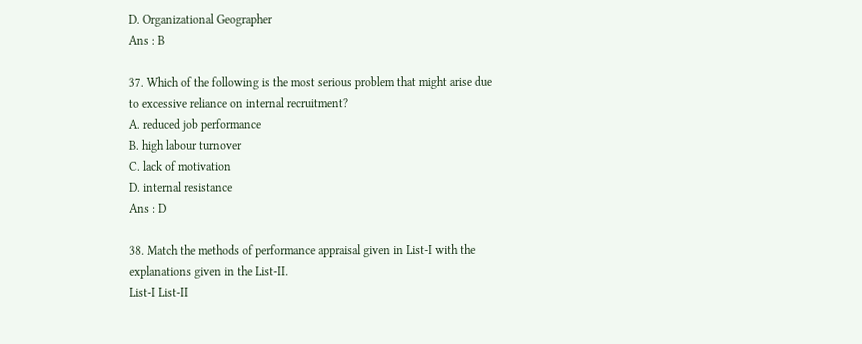D. Organizational Geographer
Ans : B

37. Which of the following is the most serious problem that might arise due to excessive reliance on internal recruitment?
A. reduced job performance
B. high labour turnover
C. lack of motivation
D. internal resistance
Ans : D

38. Match the methods of performance appraisal given in List-I with the explanations given in the List-II.
List-I List-II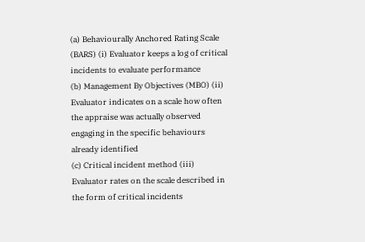(a) Behaviourally Anchored Rating Scale (BARS) (i) Evaluator keeps a log of critical incidents to evaluate performance
(b) Management By Objectives (MBO) (ii) Evaluator indicates on a scale how often the appraise was actually observed engaging in the specific behaviours already identified
(c) Critical incident method (iii) Evaluator rates on the scale described in the form of critical incidents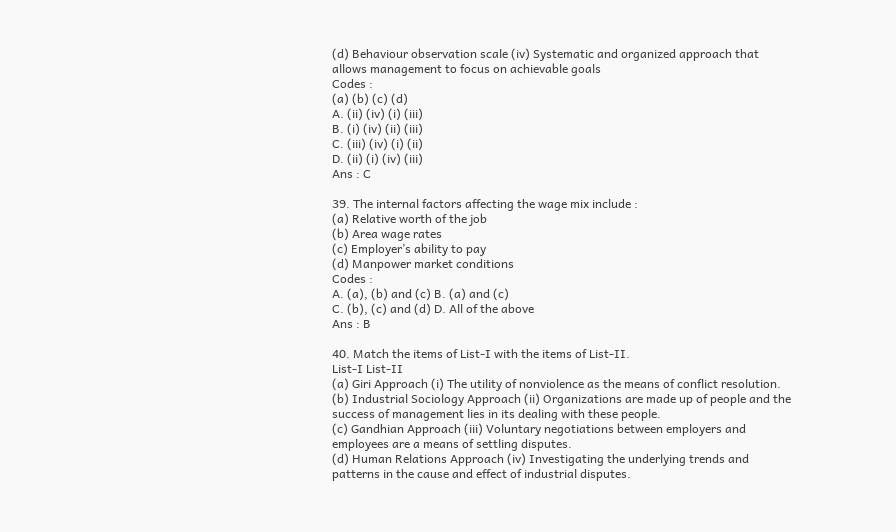(d) Behaviour observation scale (iv) Systematic and organized approach that allows management to focus on achievable goals
Codes :
(a) (b) (c) (d)
A. (ii) (iv) (i) (iii)
B. (i) (iv) (ii) (iii)
C. (iii) (iv) (i) (ii)
D. (ii) (i) (iv) (iii)
Ans : C

39. The internal factors affecting the wage mix include :
(a) Relative worth of the job
(b) Area wage rates
(c) Employer’s ability to pay
(d) Manpower market conditions
Codes :
A. (a), (b) and (c) B. (a) and (c)
C. (b), (c) and (d) D. All of the above
Ans : B

40. Match the items of List-I with the items of List-II.
List-I List-II
(a) Giri Approach (i) The utility of nonviolence as the means of conflict resolution.
(b) Industrial Sociology Approach (ii) Organizations are made up of people and the success of management lies in its dealing with these people.
(c) Gandhian Approach (iii) Voluntary negotiations between employers and employees are a means of settling disputes.
(d) Human Relations Approach (iv) Investigating the underlying trends and patterns in the cause and effect of industrial disputes.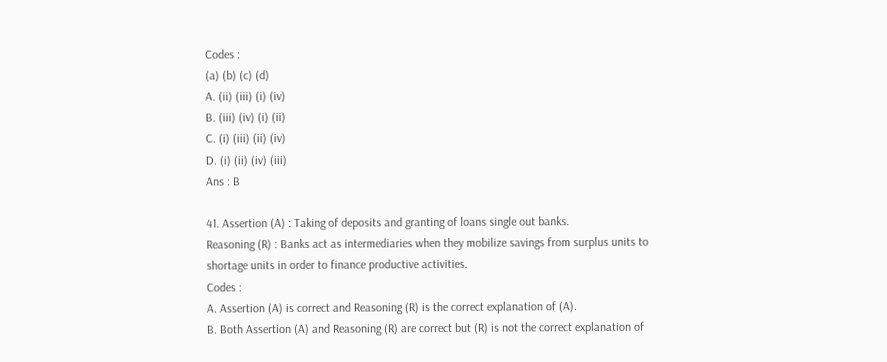Codes :
(a) (b) (c) (d)
A. (ii) (iii) (i) (iv)
B. (iii) (iv) (i) (ii)
C. (i) (iii) (ii) (iv)
D. (i) (ii) (iv) (iii)
Ans : B

41. Assertion (A) : Taking of deposits and granting of loans single out banks.
Reasoning (R) : Banks act as intermediaries when they mobilize savings from surplus units to shortage units in order to finance productive activities.
Codes :
A. Assertion (A) is correct and Reasoning (R) is the correct explanation of (A).
B. Both Assertion (A) and Reasoning (R) are correct but (R) is not the correct explanation of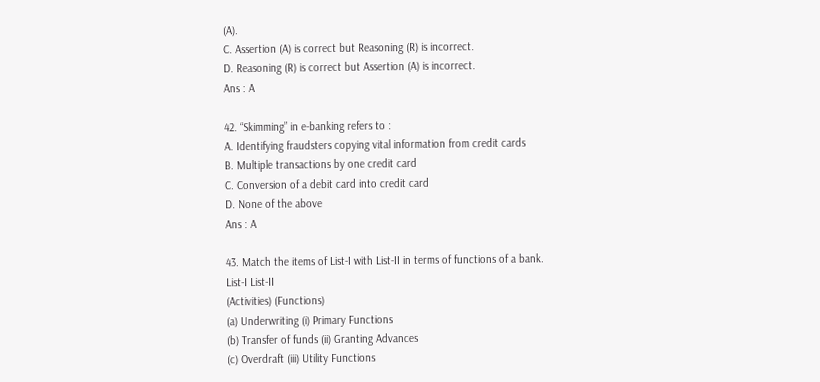(A).
C. Assertion (A) is correct but Reasoning (R) is incorrect.
D. Reasoning (R) is correct but Assertion (A) is incorrect.
Ans : A

42. “Skimming” in e-banking refers to :
A. Identifying fraudsters copying vital information from credit cards
B. Multiple transactions by one credit card
C. Conversion of a debit card into credit card
D. None of the above
Ans : A

43. Match the items of List-I with List-II in terms of functions of a bank.
List-I List-II
(Activities) (Functions)
(a) Underwriting (i) Primary Functions
(b) Transfer of funds (ii) Granting Advances
(c) Overdraft (iii) Utility Functions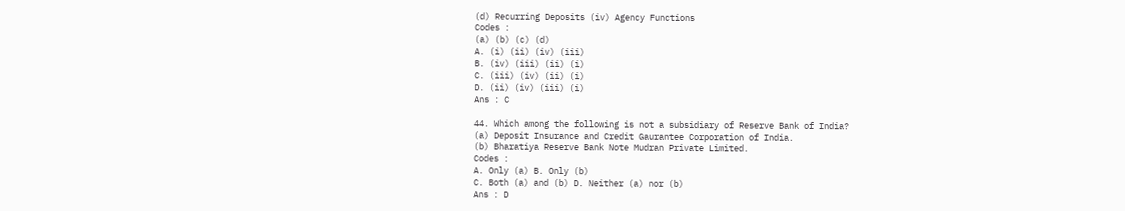(d) Recurring Deposits (iv) Agency Functions
Codes :
(a) (b) (c) (d)
A. (i) (ii) (iv) (iii)
B. (iv) (iii) (ii) (i)
C. (iii) (iv) (ii) (i)
D. (ii) (iv) (iii) (i)
Ans : C

44. Which among the following is not a subsidiary of Reserve Bank of India?
(a) Deposit Insurance and Credit Gaurantee Corporation of India.
(b) Bharatiya Reserve Bank Note Mudran Private Limited.
Codes :
A. Only (a) B. Only (b)
C. Both (a) and (b) D. Neither (a) nor (b)
Ans : D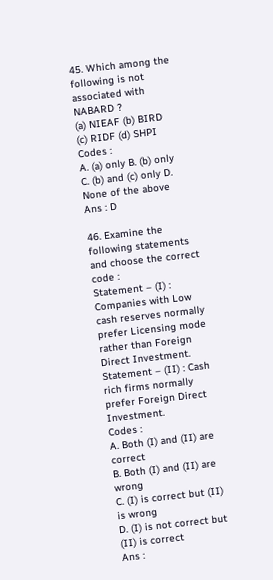45. Which among the following is not associated with NABARD ?
(a) NIEAF (b) BIRD
(c) RIDF (d) SHPI
Codes :
A. (a) only B. (b) only
C. (b) and (c) only D. None of the above
Ans : D

46. Examine the following statements and choose the correct code :
Statement – (I) : Companies with Low cash reserves normally prefer Licensing mode rather than Foreign Direct Investment.
Statement – (II) : Cash rich firms normally prefer Foreign Direct Investment.
Codes :
A. Both (I) and (II) are correct
B. Both (I) and (II) are wrong
C. (I) is correct but (II) is wrong
D. (I) is not correct but (II) is correct
Ans :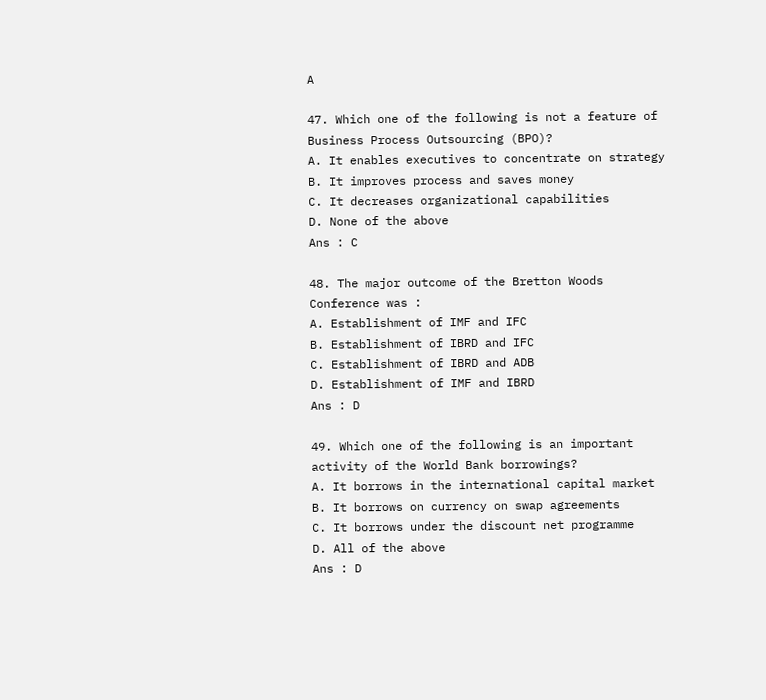A

47. Which one of the following is not a feature of Business Process Outsourcing (BPO)?
A. It enables executives to concentrate on strategy
B. It improves process and saves money
C. It decreases organizational capabilities
D. None of the above
Ans : C

48. The major outcome of the Bretton Woods Conference was :
A. Establishment of IMF and IFC
B. Establishment of IBRD and IFC
C. Establishment of IBRD and ADB
D. Establishment of IMF and IBRD
Ans : D

49. Which one of the following is an important activity of the World Bank borrowings?
A. It borrows in the international capital market
B. It borrows on currency on swap agreements
C. It borrows under the discount net programme
D. All of the above
Ans : D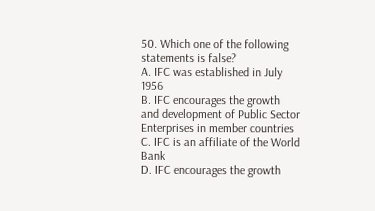50. Which one of the following statements is false?
A. IFC was established in July 1956
B. IFC encourages the growth and development of Public Sector Enterprises in member countries
C. IFC is an affiliate of the World Bank
D. IFC encourages the growth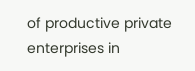of productive private enterprises in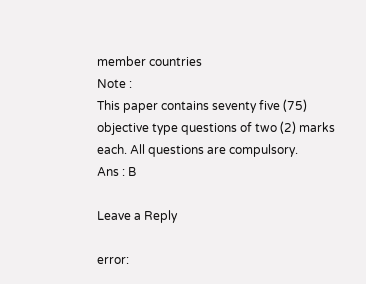member countries
Note :
This paper contains seventy five (75) objective type questions of two (2) marks each. All questions are compulsory.
Ans : B

Leave a Reply

error: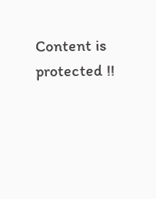Content is protected !!